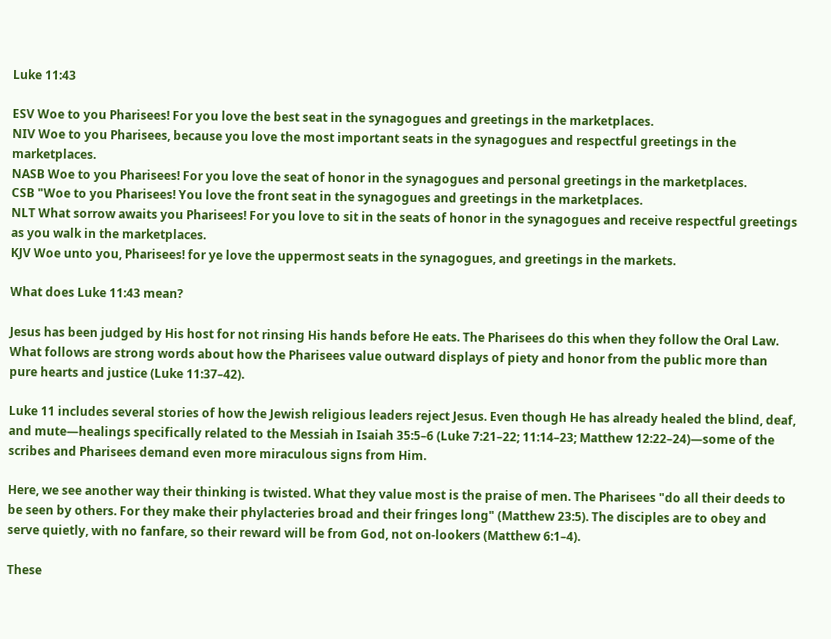Luke 11:43

ESV Woe to you Pharisees! For you love the best seat in the synagogues and greetings in the marketplaces.
NIV Woe to you Pharisees, because you love the most important seats in the synagogues and respectful greetings in the marketplaces.
NASB Woe to you Pharisees! For you love the seat of honor in the synagogues and personal greetings in the marketplaces.
CSB "Woe to you Pharisees! You love the front seat in the synagogues and greetings in the marketplaces.
NLT What sorrow awaits you Pharisees! For you love to sit in the seats of honor in the synagogues and receive respectful greetings as you walk in the marketplaces.
KJV Woe unto you, Pharisees! for ye love the uppermost seats in the synagogues, and greetings in the markets.

What does Luke 11:43 mean?

Jesus has been judged by His host for not rinsing His hands before He eats. The Pharisees do this when they follow the Oral Law. What follows are strong words about how the Pharisees value outward displays of piety and honor from the public more than pure hearts and justice (Luke 11:37–42).

Luke 11 includes several stories of how the Jewish religious leaders reject Jesus. Even though He has already healed the blind, deaf, and mute—healings specifically related to the Messiah in Isaiah 35:5–6 (Luke 7:21–22; 11:14–23; Matthew 12:22–24)—some of the scribes and Pharisees demand even more miraculous signs from Him.

Here, we see another way their thinking is twisted. What they value most is the praise of men. The Pharisees "do all their deeds to be seen by others. For they make their phylacteries broad and their fringes long" (Matthew 23:5). The disciples are to obey and serve quietly, with no fanfare, so their reward will be from God, not on-lookers (Matthew 6:1–4).

These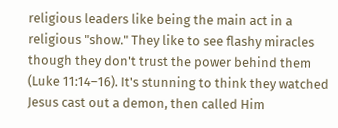religious leaders like being the main act in a religious "show." They like to see flashy miracles though they don't trust the power behind them (Luke 11:14–16). It's stunning to think they watched Jesus cast out a demon, then called Him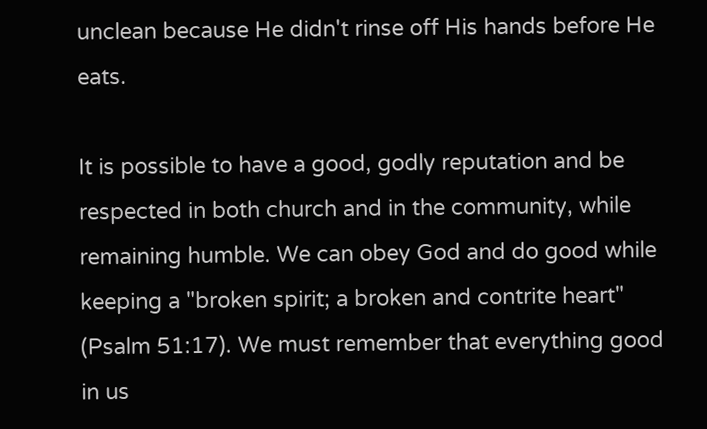unclean because He didn't rinse off His hands before He eats.

It is possible to have a good, godly reputation and be respected in both church and in the community, while remaining humble. We can obey God and do good while keeping a "broken spirit; a broken and contrite heart" (Psalm 51:17). We must remember that everything good in us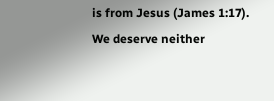is from Jesus (James 1:17). We deserve neither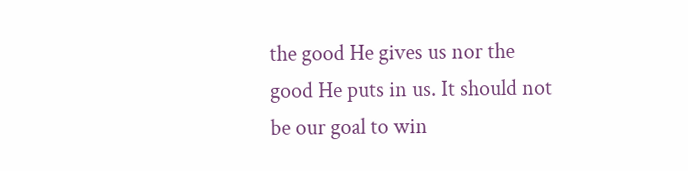the good He gives us nor the good He puts in us. It should not be our goal to win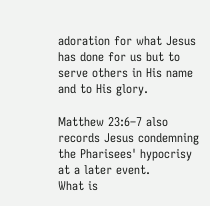adoration for what Jesus has done for us but to serve others in His name and to His glory.

Matthew 23:6–7 also records Jesus condemning the Pharisees' hypocrisy at a later event.
What is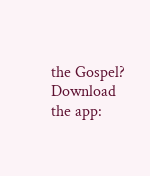the Gospel?
Download the app: